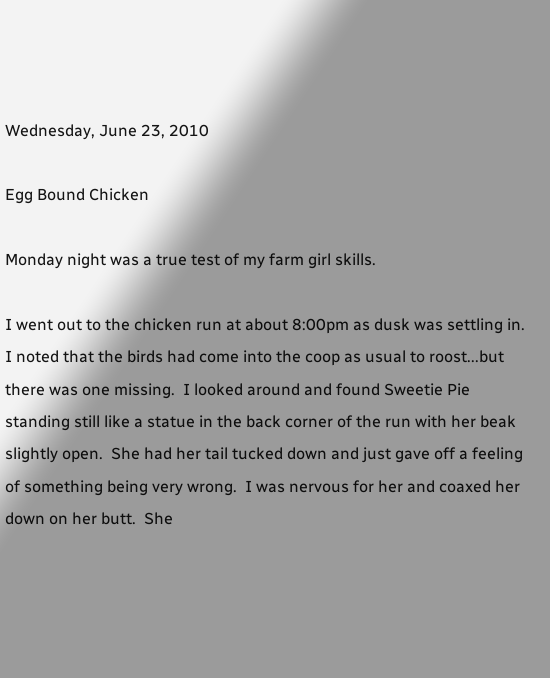Wednesday, June 23, 2010

Egg Bound Chicken

Monday night was a true test of my farm girl skills.

I went out to the chicken run at about 8:00pm as dusk was settling in.  I noted that the birds had come into the coop as usual to roost...but there was one missing.  I looked around and found Sweetie Pie standing still like a statue in the back corner of the run with her beak slightly open.  She had her tail tucked down and just gave off a feeling of something being very wrong.  I was nervous for her and coaxed her down on her butt.  She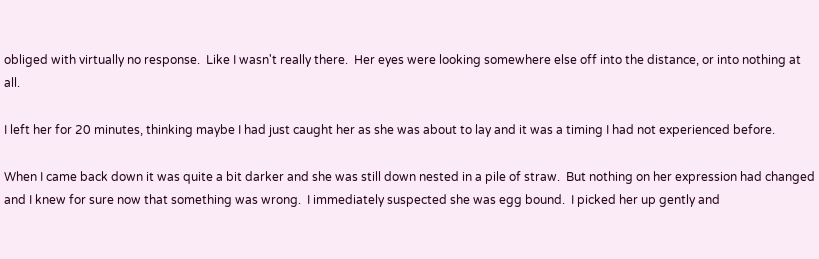obliged with virtually no response.  Like I wasn't really there.  Her eyes were looking somewhere else off into the distance, or into nothing at all.

I left her for 20 minutes, thinking maybe I had just caught her as she was about to lay and it was a timing I had not experienced before.

When I came back down it was quite a bit darker and she was still down nested in a pile of straw.  But nothing on her expression had changed and I knew for sure now that something was wrong.  I immediately suspected she was egg bound.  I picked her up gently and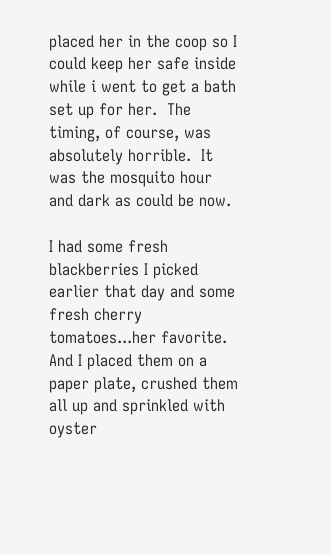placed her in the coop so I could keep her safe inside while i went to get a bath set up for her.  The timing, of course, was absolutely horrible.  It was the mosquito hour and dark as could be now.

I had some fresh blackberries I picked earlier that day and some fresh cherry tomatoes...her favorite.  And I placed them on a paper plate, crushed them all up and sprinkled with oyster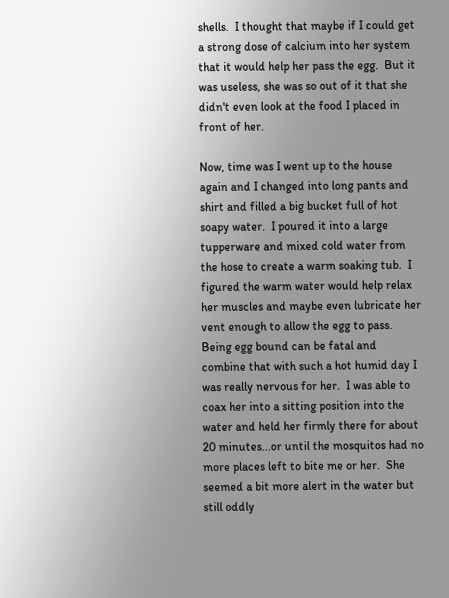shells.  I thought that maybe if I could get a strong dose of calcium into her system that it would help her pass the egg.  But it was useless, she was so out of it that she didn't even look at the food I placed in front of her.

Now, time was I went up to the house again and I changed into long pants and shirt and filled a big bucket full of hot soapy water.  I poured it into a large tupperware and mixed cold water from the hose to create a warm soaking tub.  I figured the warm water would help relax her muscles and maybe even lubricate her vent enough to allow the egg to pass.  Being egg bound can be fatal and combine that with such a hot humid day I was really nervous for her.  I was able to coax her into a sitting position into the water and held her firmly there for about 20 minutes...or until the mosquitos had no more places left to bite me or her.  She seemed a bit more alert in the water but still oddly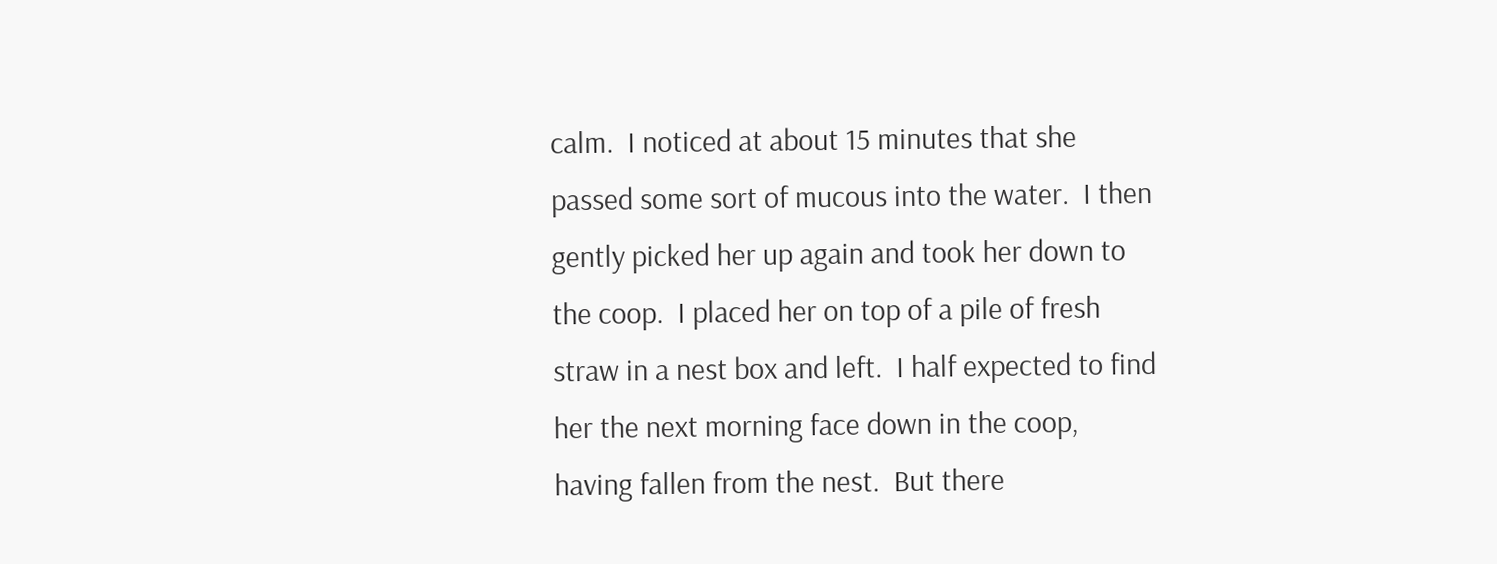calm.  I noticed at about 15 minutes that she passed some sort of mucous into the water.  I then gently picked her up again and took her down to the coop.  I placed her on top of a pile of fresh straw in a nest box and left.  I half expected to find her the next morning face down in the coop, having fallen from the nest.  But there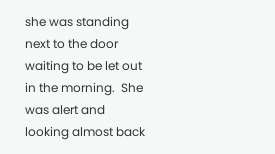she was standing next to the door waiting to be let out in the morning.  She was alert and looking almost back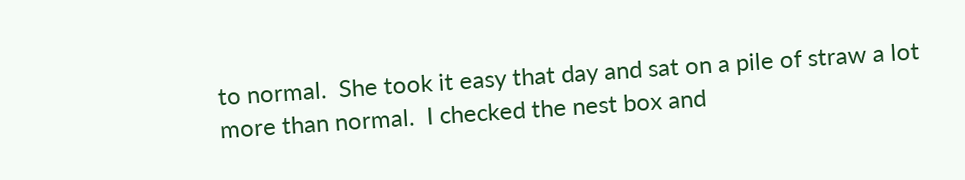to normal.  She took it easy that day and sat on a pile of straw a lot more than normal.  I checked the nest box and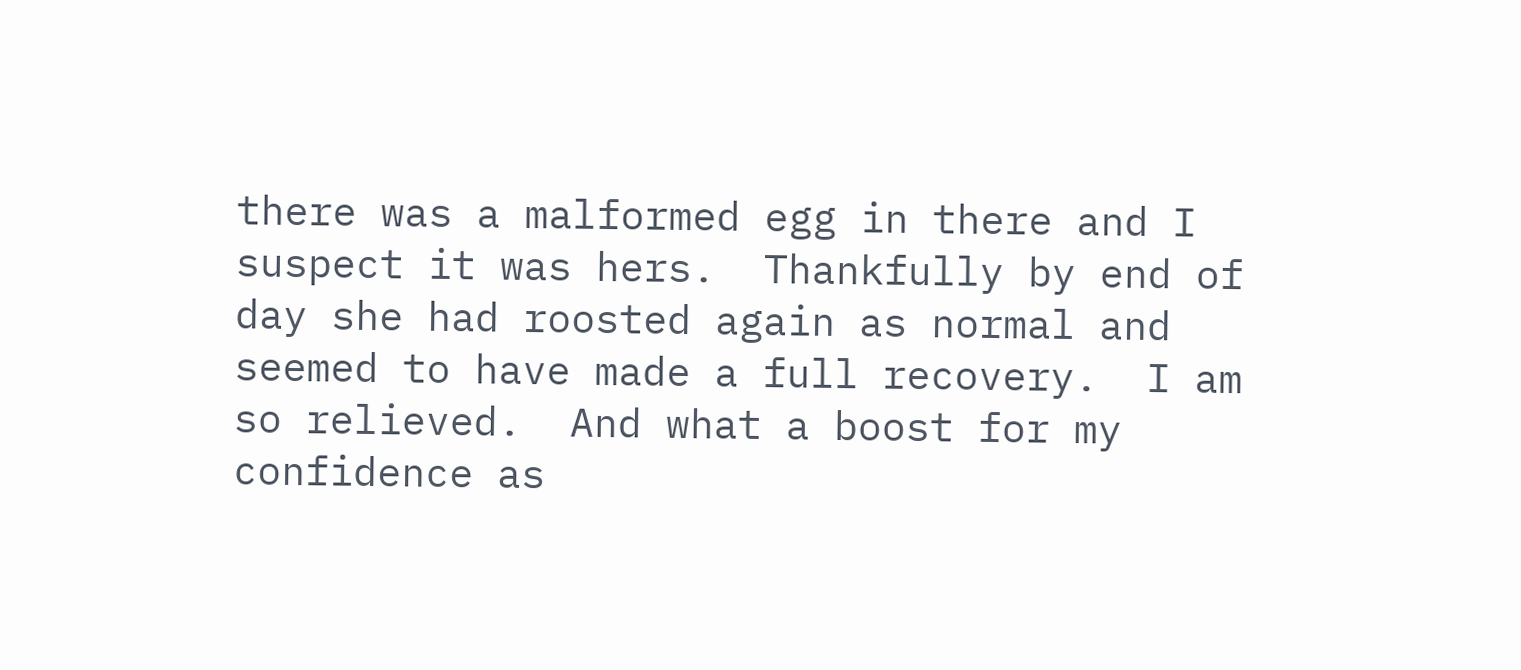there was a malformed egg in there and I suspect it was hers.  Thankfully by end of day she had roosted again as normal and seemed to have made a full recovery.  I am so relieved.  And what a boost for my confidence as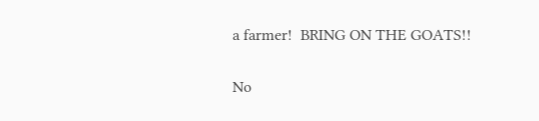a farmer!  BRING ON THE GOATS!!


No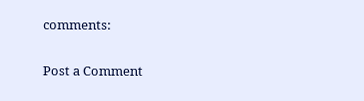comments:

Post a Comment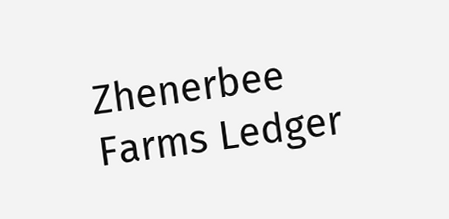Zhenerbee Farms Ledger